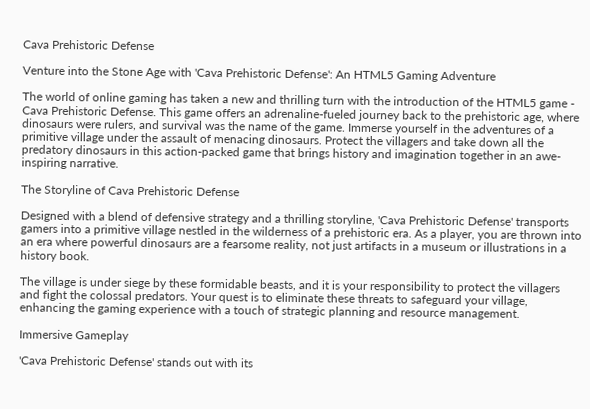Cava Prehistoric Defense

Venture into the Stone Age with 'Cava Prehistoric Defense': An HTML5 Gaming Adventure

The world of online gaming has taken a new and thrilling turn with the introduction of the HTML5 game - Cava Prehistoric Defense. This game offers an adrenaline-fueled journey back to the prehistoric age, where dinosaurs were rulers, and survival was the name of the game. Immerse yourself in the adventures of a primitive village under the assault of menacing dinosaurs. Protect the villagers and take down all the predatory dinosaurs in this action-packed game that brings history and imagination together in an awe-inspiring narrative.

The Storyline of Cava Prehistoric Defense

Designed with a blend of defensive strategy and a thrilling storyline, 'Cava Prehistoric Defense' transports gamers into a primitive village nestled in the wilderness of a prehistoric era. As a player, you are thrown into an era where powerful dinosaurs are a fearsome reality, not just artifacts in a museum or illustrations in a history book.

The village is under siege by these formidable beasts, and it is your responsibility to protect the villagers and fight the colossal predators. Your quest is to eliminate these threats to safeguard your village, enhancing the gaming experience with a touch of strategic planning and resource management.

Immersive Gameplay

'Cava Prehistoric Defense' stands out with its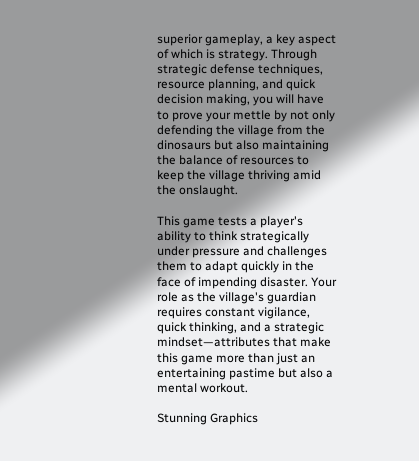superior gameplay, a key aspect of which is strategy. Through strategic defense techniques, resource planning, and quick decision making, you will have to prove your mettle by not only defending the village from the dinosaurs but also maintaining the balance of resources to keep the village thriving amid the onslaught.

This game tests a player's ability to think strategically under pressure and challenges them to adapt quickly in the face of impending disaster. Your role as the village's guardian requires constant vigilance, quick thinking, and a strategic mindset—attributes that make this game more than just an entertaining pastime but also a mental workout.

Stunning Graphics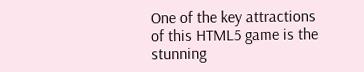One of the key attractions of this HTML5 game is the stunning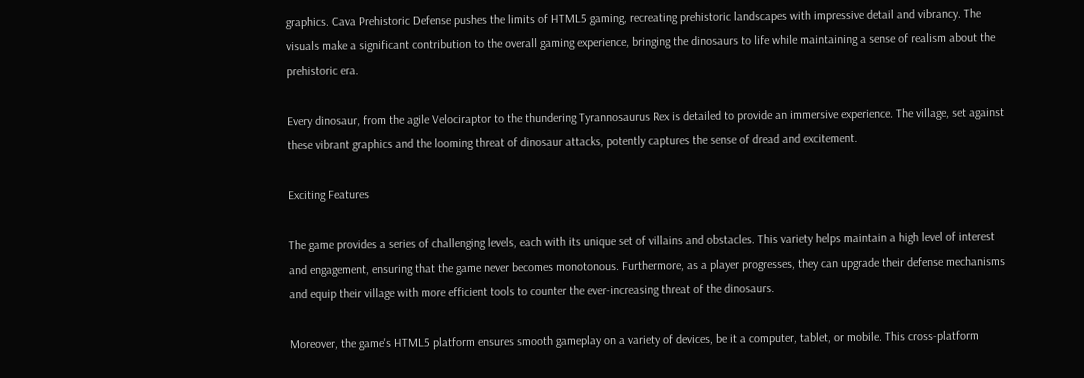graphics. Cava Prehistoric Defense pushes the limits of HTML5 gaming, recreating prehistoric landscapes with impressive detail and vibrancy. The visuals make a significant contribution to the overall gaming experience, bringing the dinosaurs to life while maintaining a sense of realism about the prehistoric era.

Every dinosaur, from the agile Velociraptor to the thundering Tyrannosaurus Rex is detailed to provide an immersive experience. The village, set against these vibrant graphics and the looming threat of dinosaur attacks, potently captures the sense of dread and excitement.

Exciting Features

The game provides a series of challenging levels, each with its unique set of villains and obstacles. This variety helps maintain a high level of interest and engagement, ensuring that the game never becomes monotonous. Furthermore, as a player progresses, they can upgrade their defense mechanisms and equip their village with more efficient tools to counter the ever-increasing threat of the dinosaurs.

Moreover, the game's HTML5 platform ensures smooth gameplay on a variety of devices, be it a computer, tablet, or mobile. This cross-platform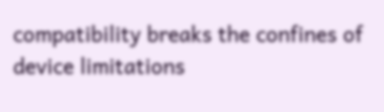compatibility breaks the confines of device limitations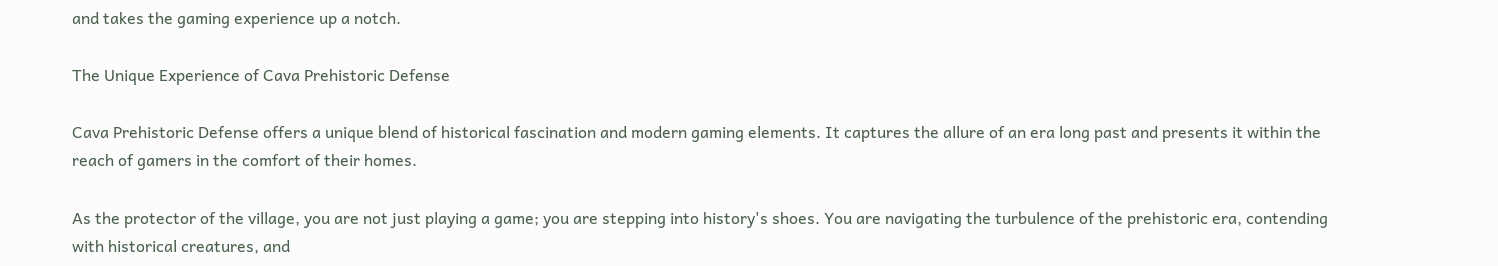and takes the gaming experience up a notch.

The Unique Experience of Cava Prehistoric Defense

Cava Prehistoric Defense offers a unique blend of historical fascination and modern gaming elements. It captures the allure of an era long past and presents it within the reach of gamers in the comfort of their homes.

As the protector of the village, you are not just playing a game; you are stepping into history's shoes. You are navigating the turbulence of the prehistoric era, contending with historical creatures, and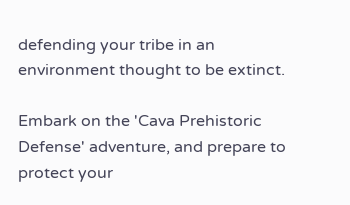defending your tribe in an environment thought to be extinct.

Embark on the 'Cava Prehistoric Defense' adventure, and prepare to protect your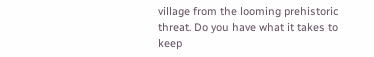village from the looming prehistoric threat. Do you have what it takes to keep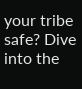your tribe safe? Dive into the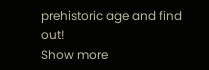prehistoric age and find out!
Show more